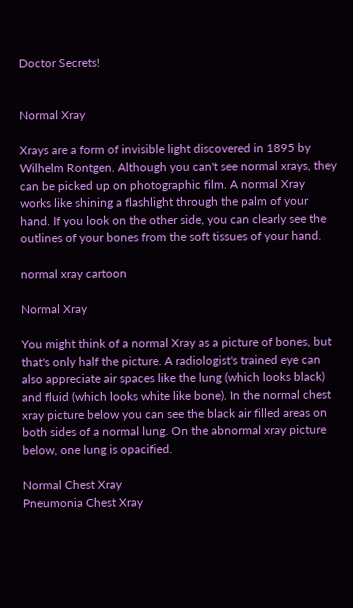Doctor Secrets!


Normal Xray

Xrays are a form of invisible light discovered in 1895 by Wilhelm Rontgen. Although you can't see normal xrays, they can be picked up on photographic film. A normal Xray works like shining a flashlight through the palm of your hand. If you look on the other side, you can clearly see the outlines of your bones from the soft tissues of your hand.

normal xray cartoon

Normal Xray

You might think of a normal Xray as a picture of bones, but that's only half the picture. A radiologist's trained eye can also appreciate air spaces like the lung (which looks black) and fluid (which looks white like bone). In the normal chest xray picture below you can see the black air filled areas on both sides of a normal lung. On the abnormal xray picture below, one lung is opacified.

Normal Chest Xray
Pneumonia Chest Xray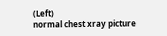(Left)
normal chest xray picture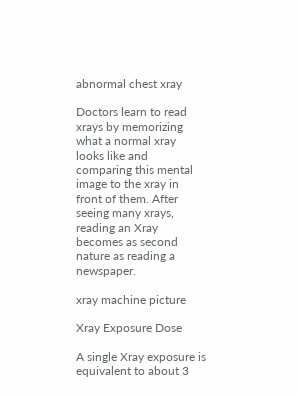abnormal chest xray

Doctors learn to read xrays by memorizing what a normal xray looks like and comparing this mental image to the xray in front of them. After seeing many xrays, reading an Xray becomes as second nature as reading a newspaper.

xray machine picture

Xray Exposure Dose

A single Xray exposure is equivalent to about 3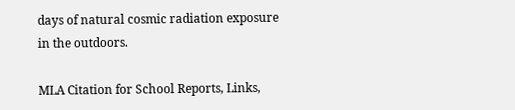days of natural cosmic radiation exposure in the outdoors.

MLA Citation for School Reports, Links,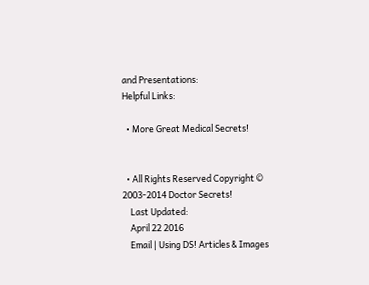and Presentations:
Helpful Links:

  • More Great Medical Secrets!


  • All Rights Reserved Copyright © 2003-2014 Doctor Secrets!
    Last Updated:
    April 22 2016
    Email | Using DS! Articles & Images